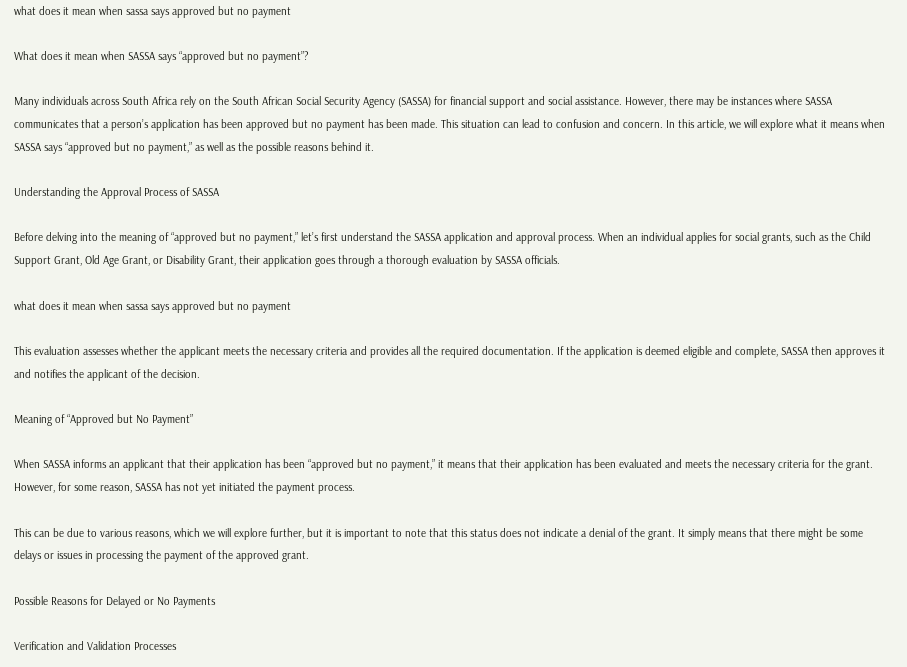what does it mean when sassa says approved but no payment

What does it mean when SASSA says “approved but no payment”?

Many individuals across South Africa rely on the South African Social Security Agency (SASSA) for financial support and social assistance. However, there may be instances where SASSA communicates that a person’s application has been approved but no payment has been made. This situation can lead to confusion and concern. In this article, we will explore what it means when SASSA says “approved but no payment,” as well as the possible reasons behind it.

Understanding the Approval Process of SASSA

Before delving into the meaning of “approved but no payment,” let’s first understand the SASSA application and approval process. When an individual applies for social grants, such as the Child Support Grant, Old Age Grant, or Disability Grant, their application goes through a thorough evaluation by SASSA officials.

what does it mean when sassa says approved but no payment

This evaluation assesses whether the applicant meets the necessary criteria and provides all the required documentation. If the application is deemed eligible and complete, SASSA then approves it and notifies the applicant of the decision.

Meaning of “Approved but No Payment”

When SASSA informs an applicant that their application has been “approved but no payment,” it means that their application has been evaluated and meets the necessary criteria for the grant. However, for some reason, SASSA has not yet initiated the payment process.

This can be due to various reasons, which we will explore further, but it is important to note that this status does not indicate a denial of the grant. It simply means that there might be some delays or issues in processing the payment of the approved grant.

Possible Reasons for Delayed or No Payments

Verification and Validation Processes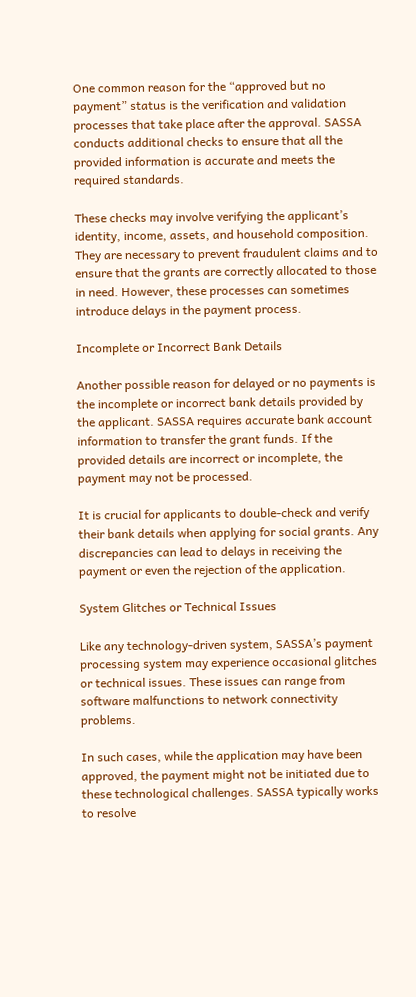One common reason for the “approved but no payment” status is the verification and validation processes that take place after the approval. SASSA conducts additional checks to ensure that all the provided information is accurate and meets the required standards.

These checks may involve verifying the applicant’s identity, income, assets, and household composition. They are necessary to prevent fraudulent claims and to ensure that the grants are correctly allocated to those in need. However, these processes can sometimes introduce delays in the payment process.

Incomplete or Incorrect Bank Details

Another possible reason for delayed or no payments is the incomplete or incorrect bank details provided by the applicant. SASSA requires accurate bank account information to transfer the grant funds. If the provided details are incorrect or incomplete, the payment may not be processed.

It is crucial for applicants to double-check and verify their bank details when applying for social grants. Any discrepancies can lead to delays in receiving the payment or even the rejection of the application.

System Glitches or Technical Issues

Like any technology-driven system, SASSA’s payment processing system may experience occasional glitches or technical issues. These issues can range from software malfunctions to network connectivity problems.

In such cases, while the application may have been approved, the payment might not be initiated due to these technological challenges. SASSA typically works to resolve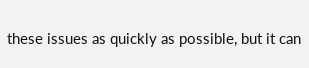these issues as quickly as possible, but it can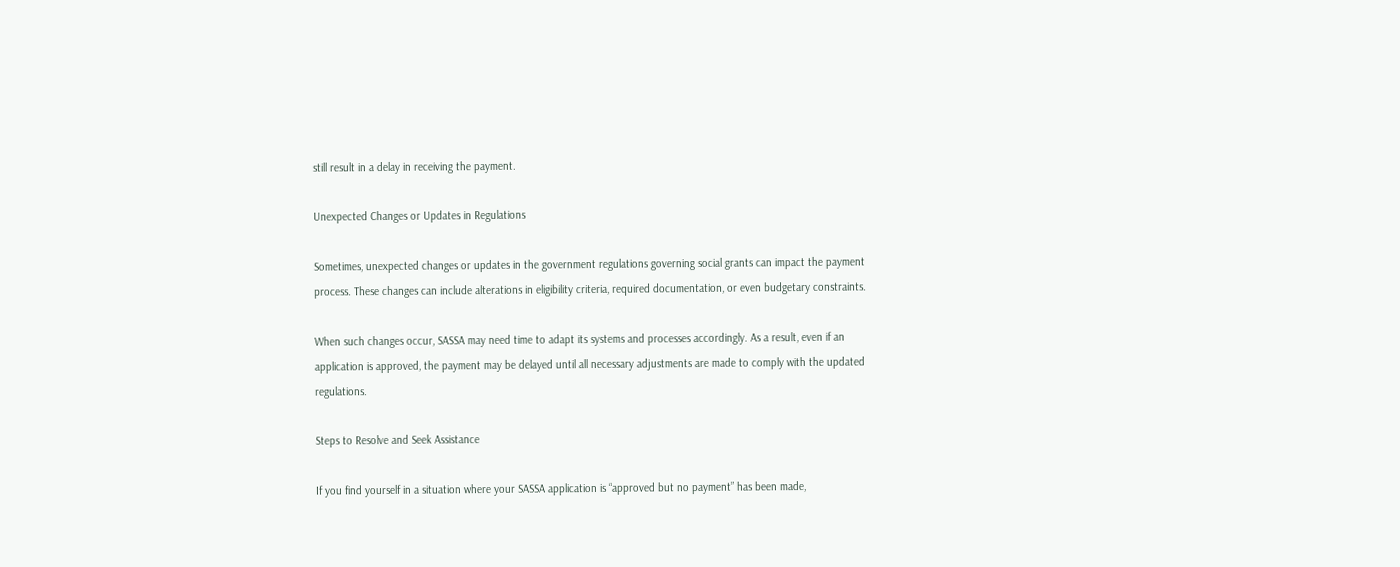still result in a delay in receiving the payment.

Unexpected Changes or Updates in Regulations

Sometimes, unexpected changes or updates in the government regulations governing social grants can impact the payment process. These changes can include alterations in eligibility criteria, required documentation, or even budgetary constraints.

When such changes occur, SASSA may need time to adapt its systems and processes accordingly. As a result, even if an application is approved, the payment may be delayed until all necessary adjustments are made to comply with the updated regulations.

Steps to Resolve and Seek Assistance

If you find yourself in a situation where your SASSA application is “approved but no payment” has been made,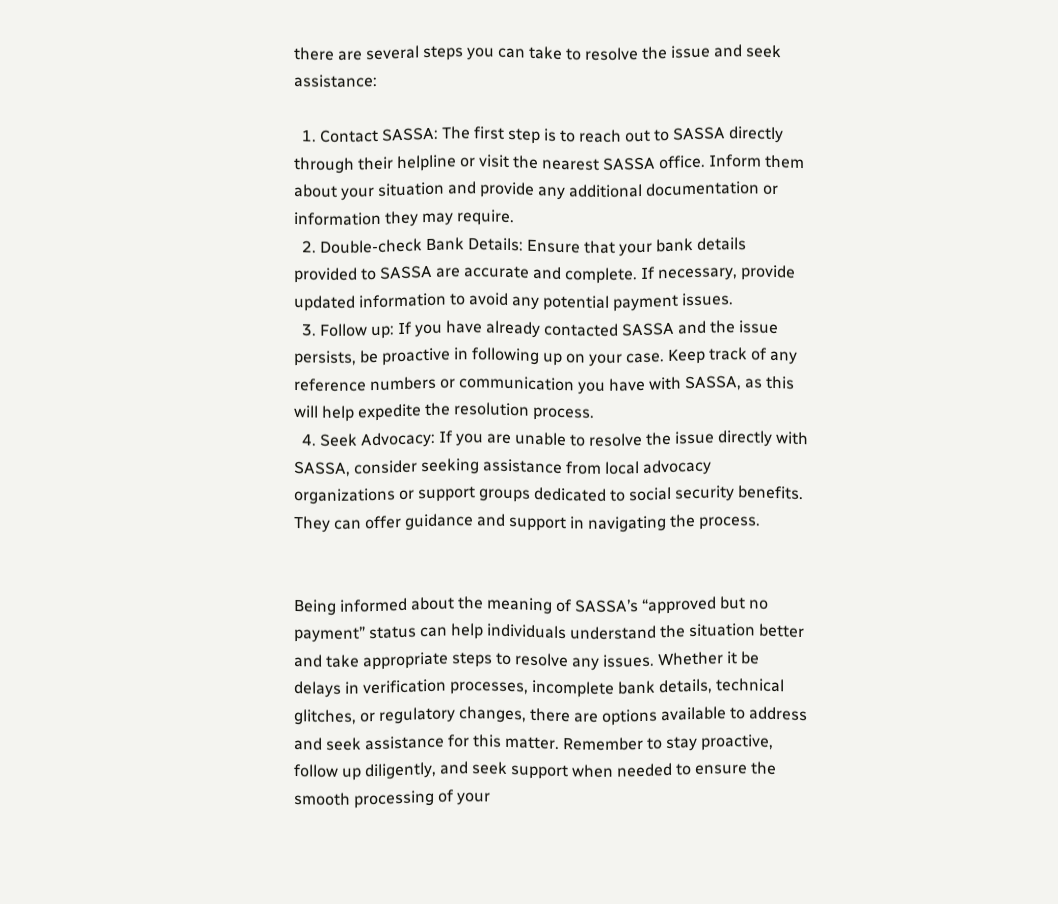there are several steps you can take to resolve the issue and seek assistance:

  1. Contact SASSA: The first step is to reach out to SASSA directly through their helpline or visit the nearest SASSA office. Inform them about your situation and provide any additional documentation or information they may require.
  2. Double-check Bank Details: Ensure that your bank details provided to SASSA are accurate and complete. If necessary, provide updated information to avoid any potential payment issues.
  3. Follow up: If you have already contacted SASSA and the issue persists, be proactive in following up on your case. Keep track of any reference numbers or communication you have with SASSA, as this will help expedite the resolution process.
  4. Seek Advocacy: If you are unable to resolve the issue directly with SASSA, consider seeking assistance from local advocacy organizations or support groups dedicated to social security benefits. They can offer guidance and support in navigating the process.


Being informed about the meaning of SASSA’s “approved but no payment” status can help individuals understand the situation better and take appropriate steps to resolve any issues. Whether it be delays in verification processes, incomplete bank details, technical glitches, or regulatory changes, there are options available to address and seek assistance for this matter. Remember to stay proactive, follow up diligently, and seek support when needed to ensure the smooth processing of your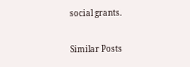social grants.

Similar Posts